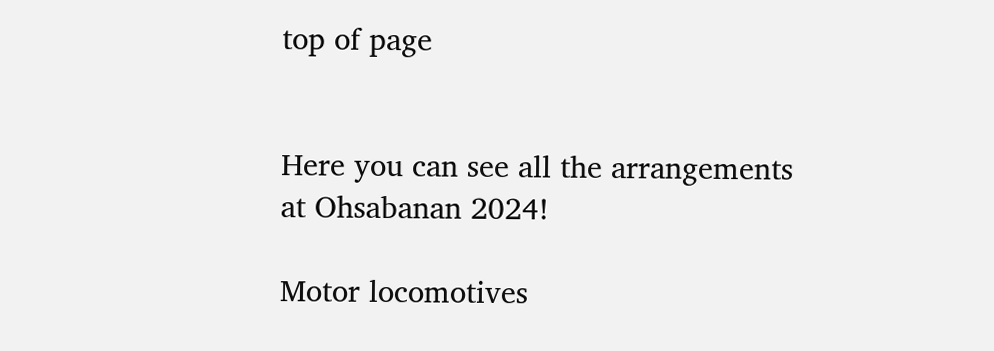top of page


Here you can see all the arrangements at Ohsabanan 2024!

Motor locomotives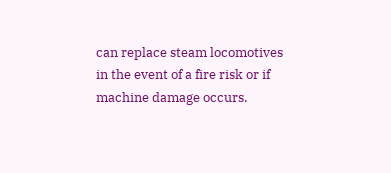can replace steam locomotives in the event of a fire risk or if machine damage occurs.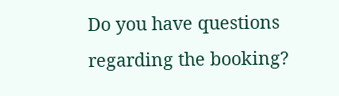Do you have questions regarding the booking?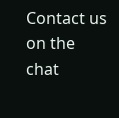Contact us on the chat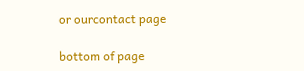or ourcontact page

bottom of page